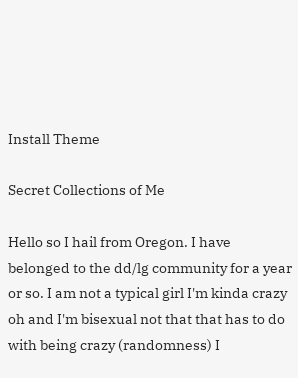Install Theme

Secret Collections of Me

Hello so I hail from Oregon. I have belonged to the dd/lg community for a year or so. I am not a typical girl I'm kinda crazy oh and I'm bisexual not that that has to do with being crazy (randomness) I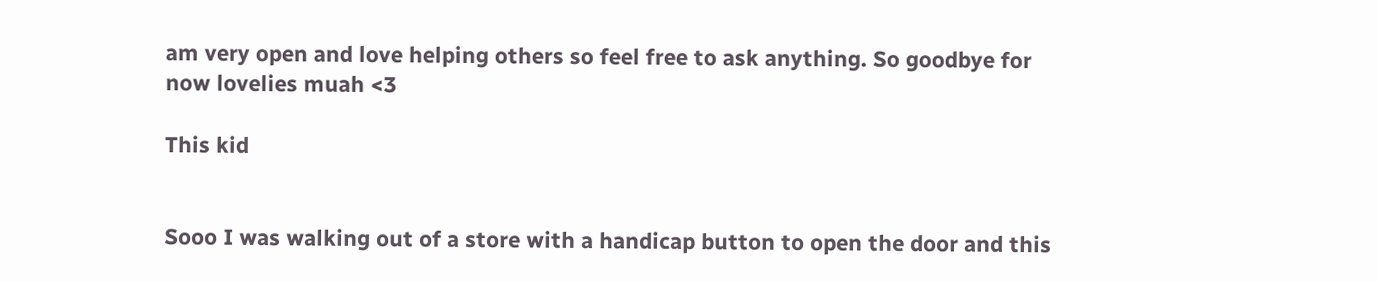am very open and love helping others so feel free to ask anything. So goodbye for now lovelies muah <3

This kid


Sooo I was walking out of a store with a handicap button to open the door and this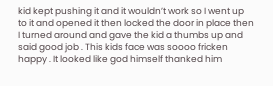kid kept pushing it and it wouldn’t work so I went up to it and opened it then locked the door in place then I turned around and gave the kid a thumbs up and said good job . This kids face was soooo fricken happy . It looked like god himself thanked him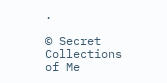.

© Secret Collections of Me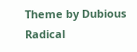Theme by Dubious Radical